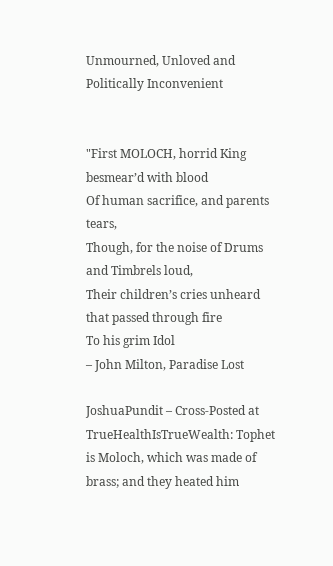Unmourned, Unloved and Politically Inconvenient


"First MOLOCH, horrid King besmear’d with blood
Of human sacrifice, and parents tears,
Though, for the noise of Drums and Timbrels loud,
Their children’s cries unheard that passed through fire
To his grim Idol
– John Milton, Paradise Lost

JoshuaPundit – Cross-Posted at TrueHealthIsTrueWealth: Tophet is Moloch, which was made of brass; and they heated him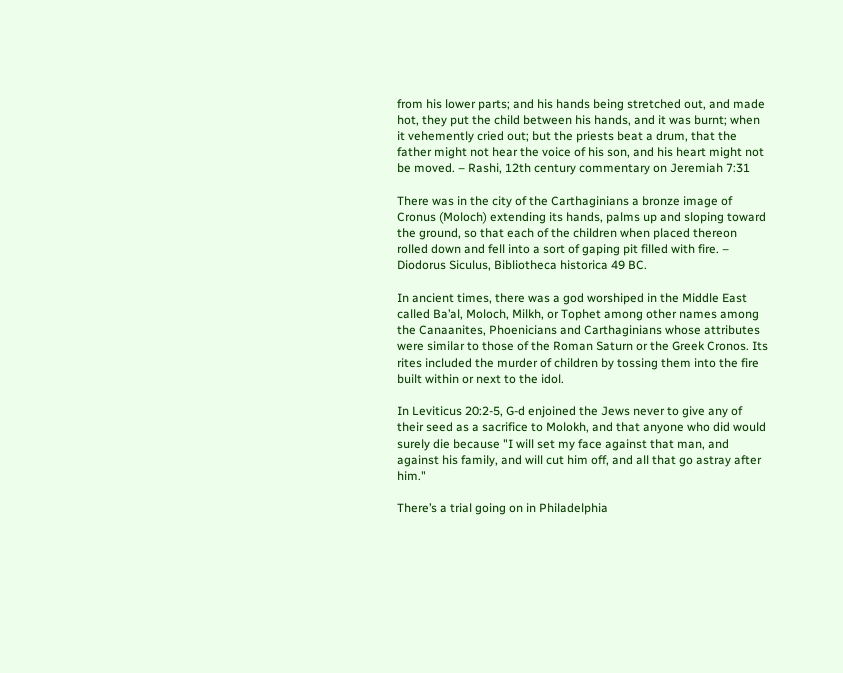from his lower parts; and his hands being stretched out, and made hot, they put the child between his hands, and it was burnt; when it vehemently cried out; but the priests beat a drum, that the father might not hear the voice of his son, and his heart might not be moved. – Rashi, 12th century commentary on Jeremiah 7:31

There was in the city of the Carthaginians a bronze image of Cronus (Moloch) extending its hands, palms up and sloping toward the ground, so that each of the children when placed thereon rolled down and fell into a sort of gaping pit filled with fire. – Diodorus Siculus, Bibliotheca historica 49 BC.

In ancient times, there was a god worshiped in the Middle East called Ba’al, Moloch, Milkh, or Tophet among other names among the Canaanites, Phoenicians and Carthaginians whose attributes were similar to those of the Roman Saturn or the Greek Cronos. Its rites included the murder of children by tossing them into the fire built within or next to the idol.

In Leviticus 20:2-5, G-d enjoined the Jews never to give any of their seed as a sacrifice to Molokh, and that anyone who did would surely die because "I will set my face against that man, and against his family, and will cut him off, and all that go astray after him."

There’s a trial going on in Philadelphia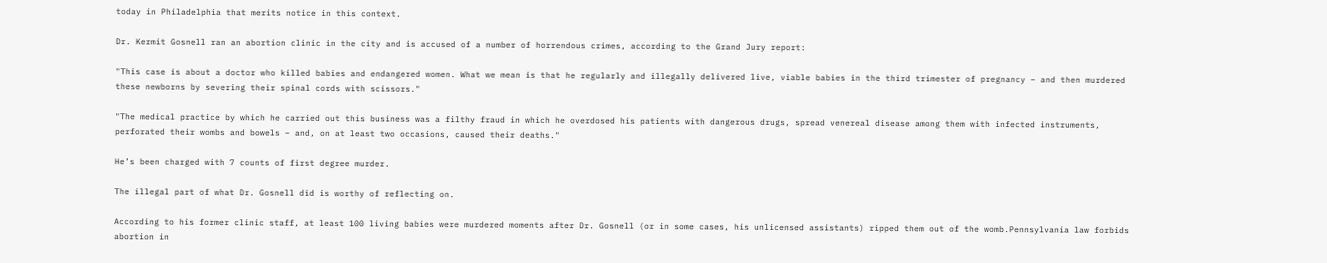today in Philadelphia that merits notice in this context.

Dr. Kermit Gosnell ran an abortion clinic in the city and is accused of a number of horrendous crimes, according to the Grand Jury report:

"This case is about a doctor who killed babies and endangered women. What we mean is that he regularly and illegally delivered live, viable babies in the third trimester of pregnancy – and then murdered these newborns by severing their spinal cords with scissors."

"The medical practice by which he carried out this business was a filthy fraud in which he overdosed his patients with dangerous drugs, spread venereal disease among them with infected instruments, perforated their wombs and bowels – and, on at least two occasions, caused their deaths."

He’s been charged with 7 counts of first degree murder.

The illegal part of what Dr. Gosnell did is worthy of reflecting on.

According to his former clinic staff, at least 100 living babies were murdered moments after Dr. Gosnell (or in some cases, his unlicensed assistants) ripped them out of the womb.Pennsylvania law forbids abortion in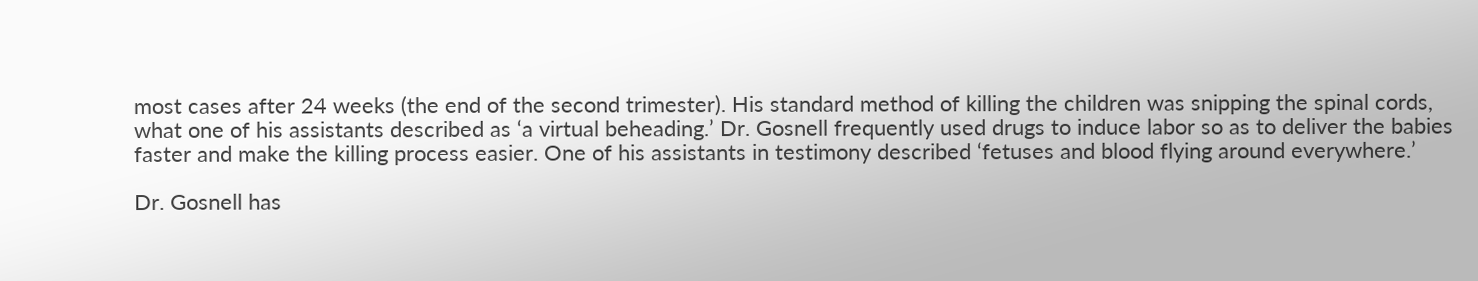most cases after 24 weeks (the end of the second trimester). His standard method of killing the children was snipping the spinal cords, what one of his assistants described as ‘a virtual beheading.’ Dr. Gosnell frequently used drugs to induce labor so as to deliver the babies faster and make the killing process easier. One of his assistants in testimony described ‘fetuses and blood flying around everywhere.’

Dr. Gosnell has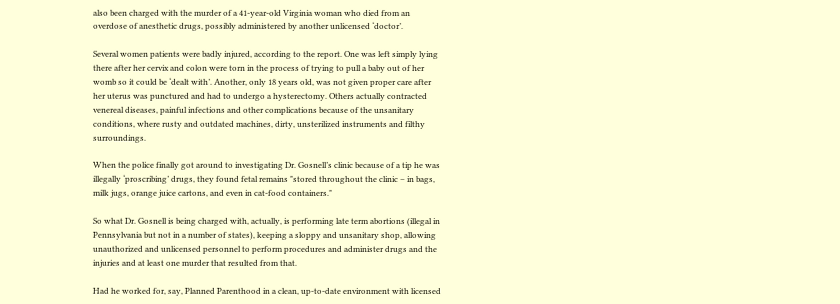also been charged with the murder of a 41-year-old Virginia woman who died from an overdose of anesthetic drugs, possibly administered by another unlicensed ‘doctor’.

Several women patients were badly injured, according to the report. One was left simply lying there after her cervix and colon were torn in the process of trying to pull a baby out of her womb so it could be ‘dealt with’. Another, only 18 years old, was not given proper care after her uterus was punctured and had to undergo a hysterectomy. Others actually contracted venereal diseases, painful infections and other complications because of the unsanitary conditions, where rusty and outdated machines, dirty, unsterilized instruments and filthy surroundings.

When the police finally got around to investigating Dr. Gosnell’s clinic because of a tip he was illegally ‘proscribing’ drugs, they found fetal remains "stored throughout the clinic – in bags, milk jugs, orange juice cartons, and even in cat-food containers."

So what Dr. Gosnell is being charged with, actually, is performing late term abortions (illegal in Pennsylvania but not in a number of states), keeping a sloppy and unsanitary shop, allowing unauthorized and unlicensed personnel to perform procedures and administer drugs and the injuries and at least one murder that resulted from that.

Had he worked for, say, Planned Parenthood in a clean, up-to-date environment with licensed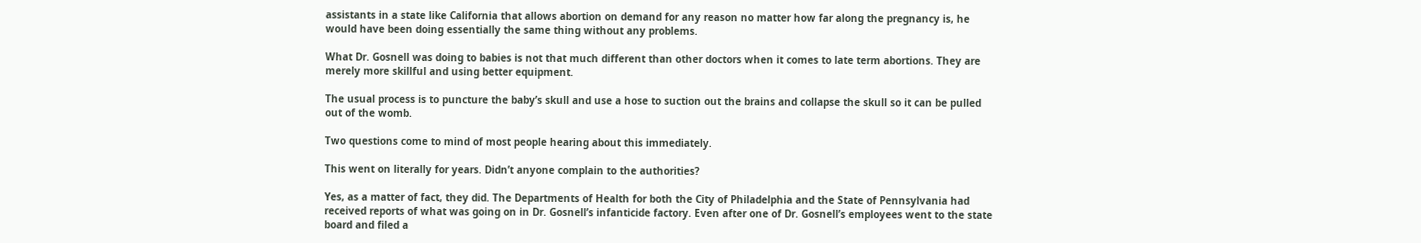assistants in a state like California that allows abortion on demand for any reason no matter how far along the pregnancy is, he would have been doing essentially the same thing without any problems.

What Dr. Gosnell was doing to babies is not that much different than other doctors when it comes to late term abortions. They are merely more skillful and using better equipment.

The usual process is to puncture the baby’s skull and use a hose to suction out the brains and collapse the skull so it can be pulled out of the womb.

Two questions come to mind of most people hearing about this immediately.

This went on literally for years. Didn’t anyone complain to the authorities?

Yes, as a matter of fact, they did. The Departments of Health for both the City of Philadelphia and the State of Pennsylvania had received reports of what was going on in Dr. Gosnell’s infanticide factory. Even after one of Dr. Gosnell’s employees went to the state board and filed a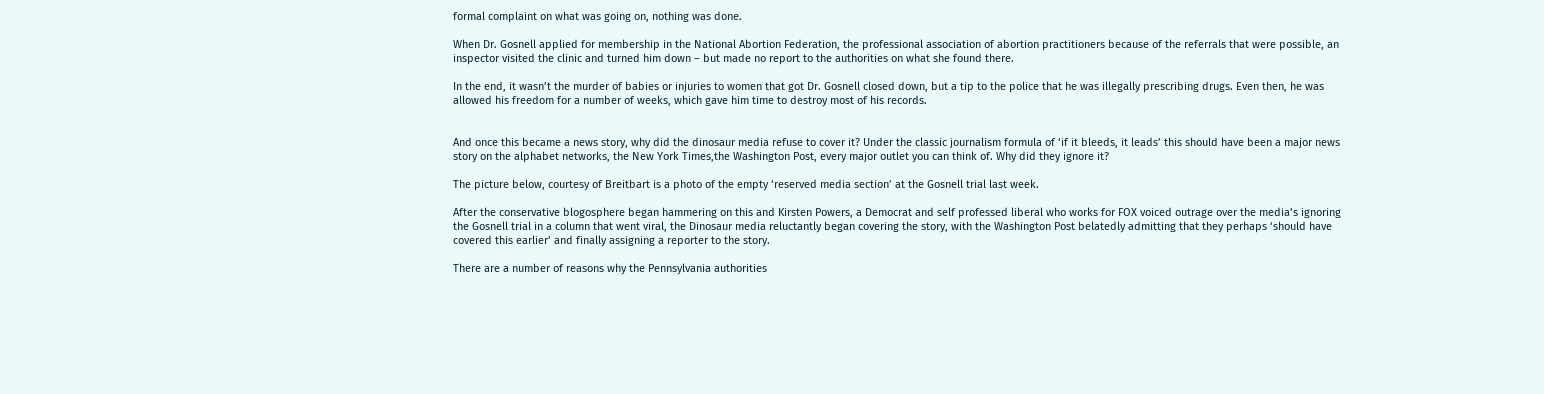formal complaint on what was going on, nothing was done.

When Dr. Gosnell applied for membership in the National Abortion Federation, the professional association of abortion practitioners because of the referrals that were possible, an inspector visited the clinic and turned him down – but made no report to the authorities on what she found there.

In the end, it wasn’t the murder of babies or injuries to women that got Dr. Gosnell closed down, but a tip to the police that he was illegally prescribing drugs. Even then, he was allowed his freedom for a number of weeks, which gave him time to destroy most of his records.


And once this became a news story, why did the dinosaur media refuse to cover it? Under the classic journalism formula of ‘if it bleeds, it leads’ this should have been a major news story on the alphabet networks, the New York Times,the Washington Post, every major outlet you can think of. Why did they ignore it?

The picture below, courtesy of Breitbart is a photo of the empty ‘reserved media section’ at the Gosnell trial last week.

After the conservative blogosphere began hammering on this and Kirsten Powers, a Democrat and self professed liberal who works for FOX voiced outrage over the media’s ignoring the Gosnell trial in a column that went viral, the Dinosaur media reluctantly began covering the story, with the Washington Post belatedly admitting that they perhaps ‘should have covered this earlier’ and finally assigning a reporter to the story.

There are a number of reasons why the Pennsylvania authorities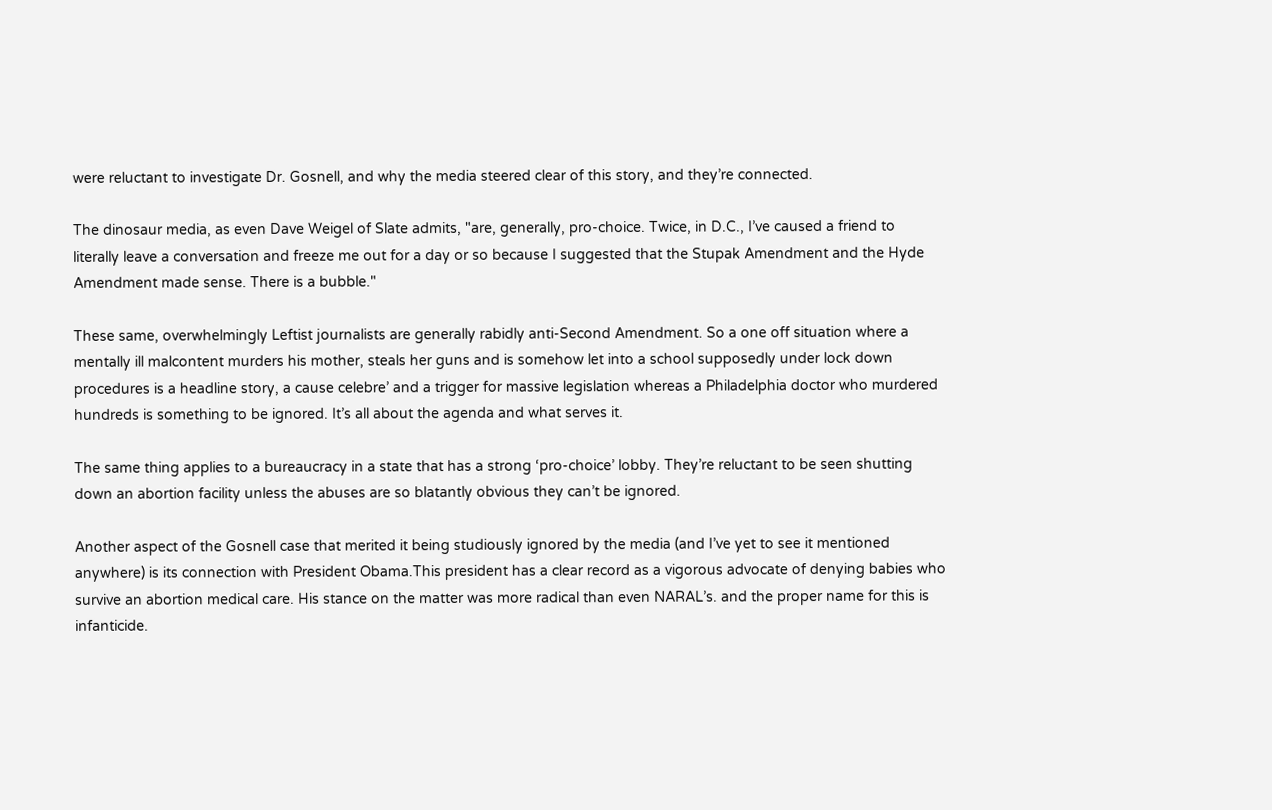were reluctant to investigate Dr. Gosnell, and why the media steered clear of this story, and they’re connected.

The dinosaur media, as even Dave Weigel of Slate admits, "are, generally, pro-choice. Twice, in D.C., I’ve caused a friend to literally leave a conversation and freeze me out for a day or so because I suggested that the Stupak Amendment and the Hyde Amendment made sense. There is a bubble."

These same, overwhelmingly Leftist journalists are generally rabidly anti-Second Amendment. So a one off situation where a mentally ill malcontent murders his mother, steals her guns and is somehow let into a school supposedly under lock down procedures is a headline story, a cause celebre’ and a trigger for massive legislation whereas a Philadelphia doctor who murdered hundreds is something to be ignored. It’s all about the agenda and what serves it.

The same thing applies to a bureaucracy in a state that has a strong ‘pro-choice’ lobby. They’re reluctant to be seen shutting down an abortion facility unless the abuses are so blatantly obvious they can’t be ignored.

Another aspect of the Gosnell case that merited it being studiously ignored by the media (and I’ve yet to see it mentioned anywhere) is its connection with President Obama.This president has a clear record as a vigorous advocate of denying babies who survive an abortion medical care. His stance on the matter was more radical than even NARAL’s. and the proper name for this is infanticide.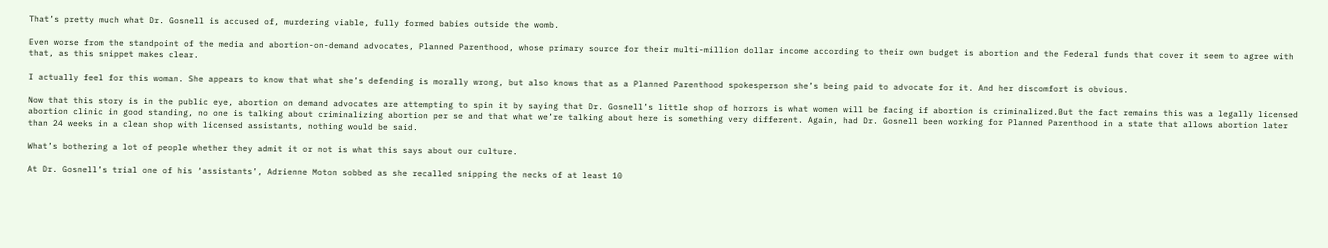That’s pretty much what Dr. Gosnell is accused of, murdering viable, fully formed babies outside the womb.

Even worse from the standpoint of the media and abortion-on-demand advocates, Planned Parenthood, whose primary source for their multi-million dollar income according to their own budget is abortion and the Federal funds that cover it seem to agree with that, as this snippet makes clear.

I actually feel for this woman. She appears to know that what she’s defending is morally wrong, but also knows that as a Planned Parenthood spokesperson she’s being paid to advocate for it. And her discomfort is obvious.

Now that this story is in the public eye, abortion on demand advocates are attempting to spin it by saying that Dr. Gosnell’s little shop of horrors is what women will be facing if abortion is criminalized.But the fact remains this was a legally licensed abortion clinic in good standing, no one is talking about criminalizing abortion per se and that what we’re talking about here is something very different. Again, had Dr. Gosnell been working for Planned Parenthood in a state that allows abortion later than 24 weeks in a clean shop with licensed assistants, nothing would be said.

What’s bothering a lot of people whether they admit it or not is what this says about our culture.

At Dr. Gosnell’s trial one of his ‘assistants’, Adrienne Moton sobbed as she recalled snipping the necks of at least 10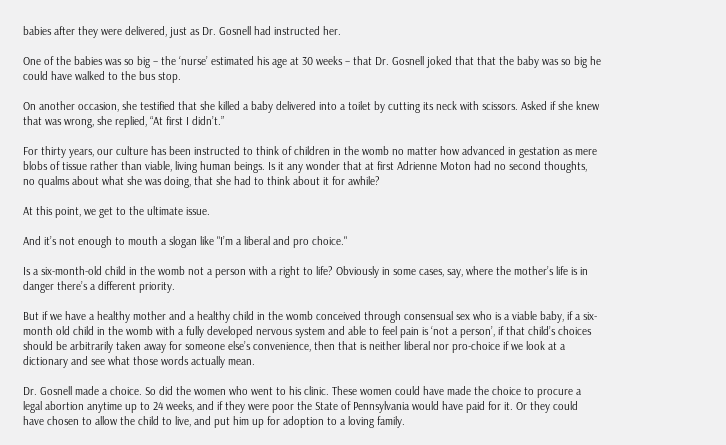babies after they were delivered, just as Dr. Gosnell had instructed her.

One of the babies was so big – the ‘nurse’ estimated his age at 30 weeks – that Dr. Gosnell joked that that the baby was so big he could have walked to the bus stop.

On another occasion, she testified that she killed a baby delivered into a toilet by cutting its neck with scissors. Asked if she knew that was wrong, she replied, “At first I didn’t.”

For thirty years, our culture has been instructed to think of children in the womb no matter how advanced in gestation as mere blobs of tissue rather than viable, living human beings. Is it any wonder that at first Adrienne Moton had no second thoughts, no qualms about what she was doing, that she had to think about it for awhile?

At this point, we get to the ultimate issue.

And it’s not enough to mouth a slogan like "I’m a liberal and pro choice."

Is a six-month-old child in the womb not a person with a right to life? Obviously in some cases, say, where the mother’s life is in danger there’s a different priority.

But if we have a healthy mother and a healthy child in the womb conceived through consensual sex who is a viable baby, if a six-month old child in the womb with a fully developed nervous system and able to feel pain is ‘not a person’, if that child’s choices should be arbitrarily taken away for someone else’s convenience, then that is neither liberal nor pro-choice if we look at a dictionary and see what those words actually mean.

Dr. Gosnell made a choice. So did the women who went to his clinic. These women could have made the choice to procure a legal abortion anytime up to 24 weeks, and if they were poor the State of Pennsylvania would have paid for it. Or they could have chosen to allow the child to live, and put him up for adoption to a loving family.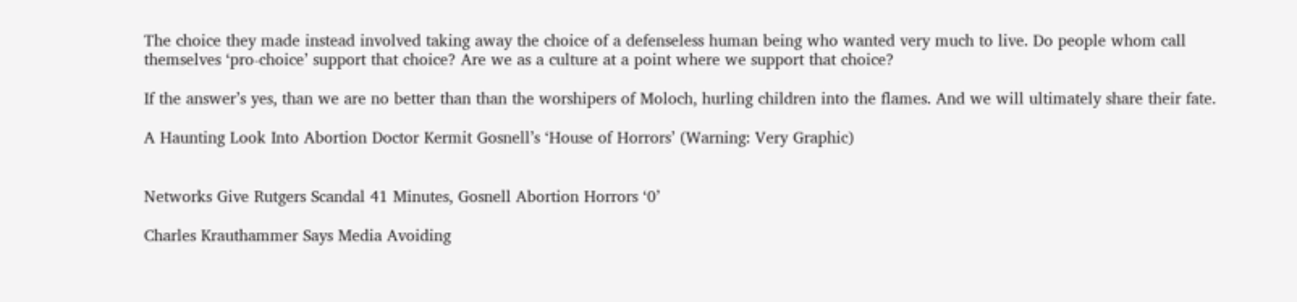The choice they made instead involved taking away the choice of a defenseless human being who wanted very much to live. Do people whom call themselves ‘pro-choice’ support that choice? Are we as a culture at a point where we support that choice?

If the answer’s yes, than we are no better than than the worshipers of Moloch, hurling children into the flames. And we will ultimately share their fate.

A Haunting Look Into Abortion Doctor Kermit Gosnell’s ‘House of Horrors’ (Warning: Very Graphic)


Networks Give Rutgers Scandal 41 Minutes, Gosnell Abortion Horrors ‘0’

Charles Krauthammer Says Media Avoiding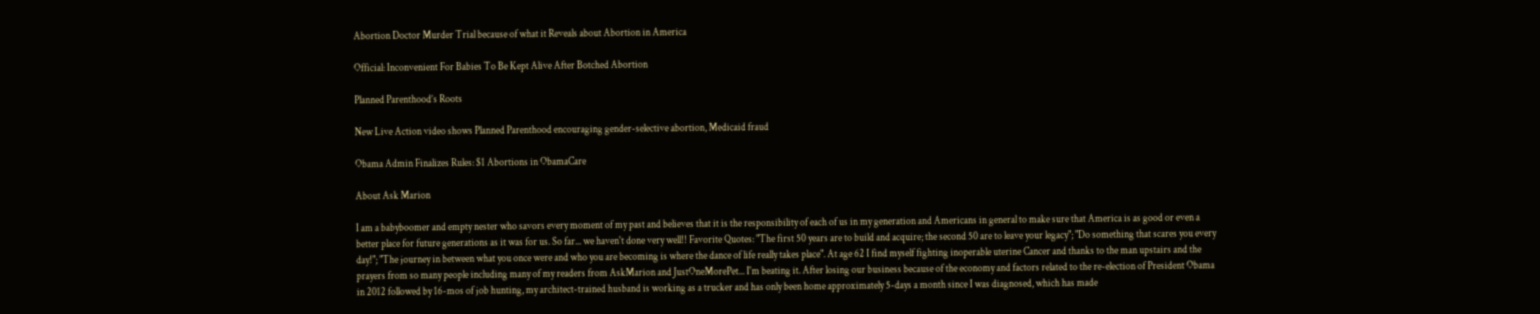Abortion Doctor Murder Trial because of what it Reveals about Abortion in America

Official: Inconvenient For Babies To Be Kept Alive After Botched Abortion

Planned Parenthood’s Roots

New Live Action video shows Planned Parenthood encouraging gender-selective abortion, Medicaid fraud

Obama Admin Finalizes Rules: $1 Abortions in ObamaCare

About Ask Marion

I am a babyboomer and empty nester who savors every moment of my past and believes that it is the responsibility of each of us in my generation and Americans in general to make sure that America is as good or even a better place for future generations as it was for us. So far... we haven't done very well!! Favorite Quotes: "The first 50 years are to build and acquire; the second 50 are to leave your legacy"; "Do something that scares you every day!"; "The journey in between what you once were and who you are becoming is where the dance of life really takes place". At age 62 I find myself fighting inoperable uterine Cancer and thanks to the man upstairs and the prayers from so many people including many of my readers from AskMarion and JustOneMorePet... I'm beating it. After losing our business because of the economy and factors related to the re-election of President Obama in 2012 followed by 16-mos of job hunting, my architect-trained husband is working as a trucker and has only been home approximately 5-days a month since I was diagnosed, which has made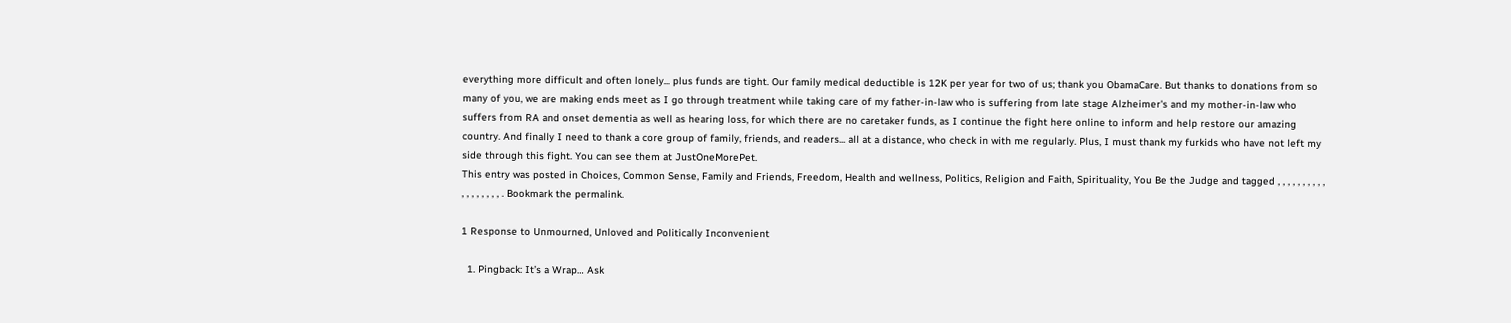everything more difficult and often lonely... plus funds are tight. Our family medical deductible is 12K per year for two of us; thank you ObamaCare. But thanks to donations from so many of you, we are making ends meet as I go through treatment while taking care of my father-in-law who is suffering from late stage Alzheimer's and my mother-in-law who suffers from RA and onset dementia as well as hearing loss, for which there are no caretaker funds, as I continue the fight here online to inform and help restore our amazing country. And finally I need to thank a core group of family, friends, and readers... all at a distance, who check in with me regularly. Plus, I must thank my furkids who have not left my side through this fight. You can see them at JustOneMorePet.
This entry was posted in Choices, Common Sense, Family and Friends, Freedom, Health and wellness, Politics, Religion and Faith, Spirituality, You Be the Judge and tagged , , , , , , , , , , , , , , , , , , . Bookmark the permalink.

1 Response to Unmourned, Unloved and Politically Inconvenient

  1. Pingback: It’s a Wrap… Ask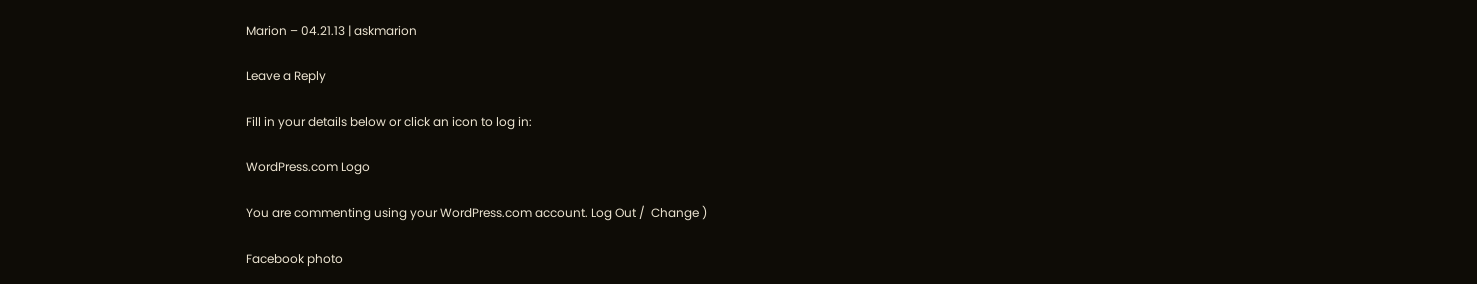Marion – 04.21.13 | askmarion

Leave a Reply

Fill in your details below or click an icon to log in:

WordPress.com Logo

You are commenting using your WordPress.com account. Log Out /  Change )

Facebook photo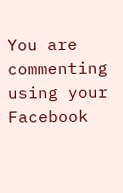You are commenting using your Facebook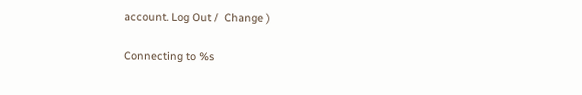account. Log Out /  Change )

Connecting to %s